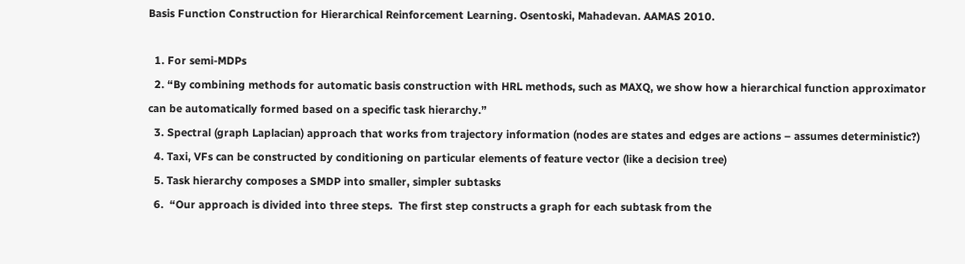Basis Function Construction for Hierarchical Reinforcement Learning. Osentoski, Mahadevan. AAMAS 2010.

  1. For semi-MDPs
  2. “By combining methods for automatic basis construction with HRL methods, such as MAXQ, we show how a hierarchical function approximator can be automatically formed based on a specific task hierarchy.”
  3. Spectral (graph Laplacian) approach that works from trajectory information (nodes are states and edges are actions – assumes deterministic?)
  4. Taxi, VFs can be constructed by conditioning on particular elements of feature vector (like a decision tree)
  5. Task hierarchy composes a SMDP into smaller, simpler subtasks
  6.  “Our approach is divided into three steps.  The first step constructs a graph for each subtask from the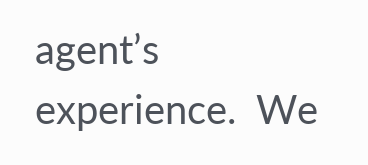agent’s experience.  We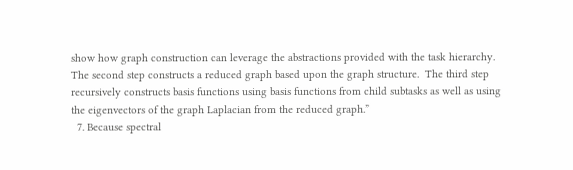show how graph construction can leverage the abstractions provided with the task hierarchy.  The second step constructs a reduced graph based upon the graph structure.  The third step recursively constructs basis functions using basis functions from child subtasks as well as using the eigenvectors of the graph Laplacian from the reduced graph.”
  7. Because spectral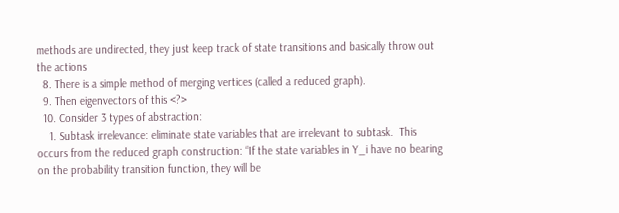methods are undirected, they just keep track of state transitions and basically throw out the actions
  8. There is a simple method of merging vertices (called a reduced graph).
  9. Then eigenvectors of this <?>
  10. Consider 3 types of abstraction:
    1. Subtask irrelevance: eliminate state variables that are irrelevant to subtask.  This occurs from the reduced graph construction: “If the state variables in Y_i have no bearing on the probability transition function, they will be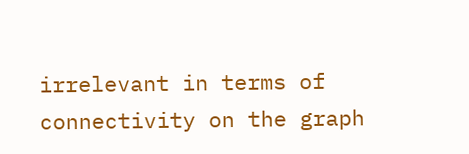irrelevant in terms of connectivity on the graph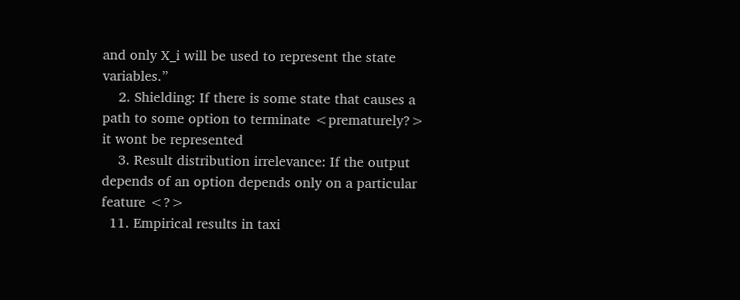and only X_i will be used to represent the state variables.”
    2. Shielding: If there is some state that causes a path to some option to terminate <prematurely?> it wont be represented
    3. Result distribution irrelevance: If the output depends of an option depends only on a particular feature <?>
  11. Empirical results in taxi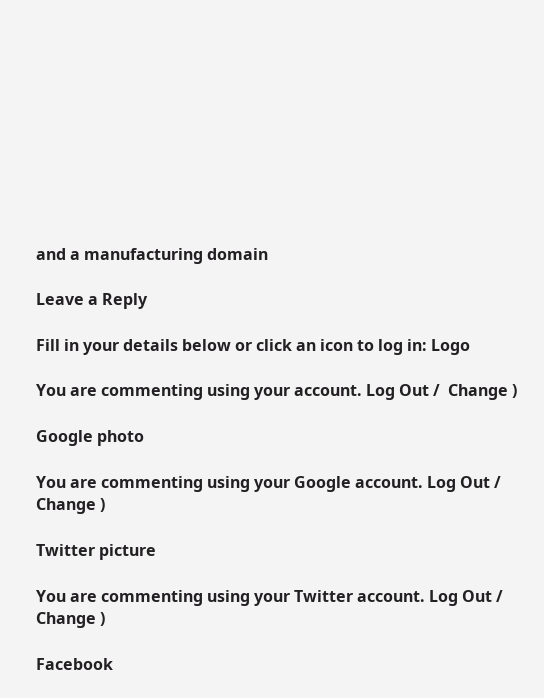and a manufacturing domain

Leave a Reply

Fill in your details below or click an icon to log in: Logo

You are commenting using your account. Log Out /  Change )

Google photo

You are commenting using your Google account. Log Out /  Change )

Twitter picture

You are commenting using your Twitter account. Log Out /  Change )

Facebook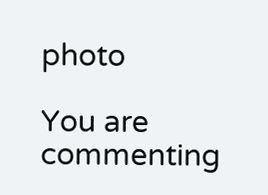photo

You are commenting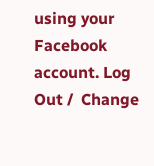using your Facebook account. Log Out /  Change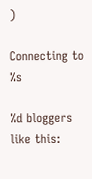)

Connecting to %s

%d bloggers like this: